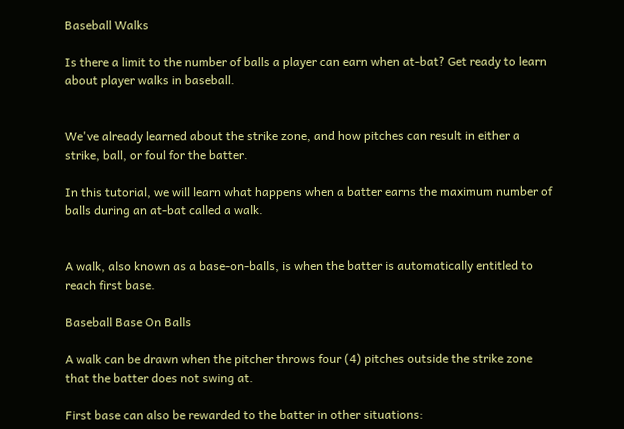Baseball Walks

Is there a limit to the number of balls a player can earn when at-bat? Get ready to learn about player walks in baseball.


We've already learned about the strike zone, and how pitches can result in either a strike, ball, or foul for the batter.

In this tutorial, we will learn what happens when a batter earns the maximum number of balls during an at-bat called a walk.


A walk, also known as a base-on-balls, is when the batter is automatically entitled to reach first base.

Baseball Base On Balls

A walk can be drawn when the pitcher throws four (4) pitches outside the strike zone that the batter does not swing at.

First base can also be rewarded to the batter in other situations: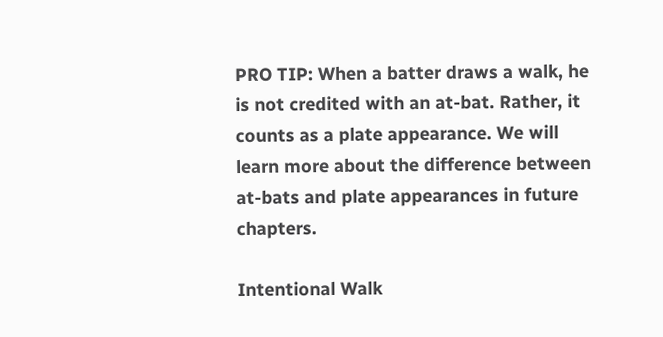PRO TIP: When a batter draws a walk, he is not credited with an at-bat. Rather, it counts as a plate appearance. We will learn more about the difference between at-bats and plate appearances in future chapters.

Intentional Walk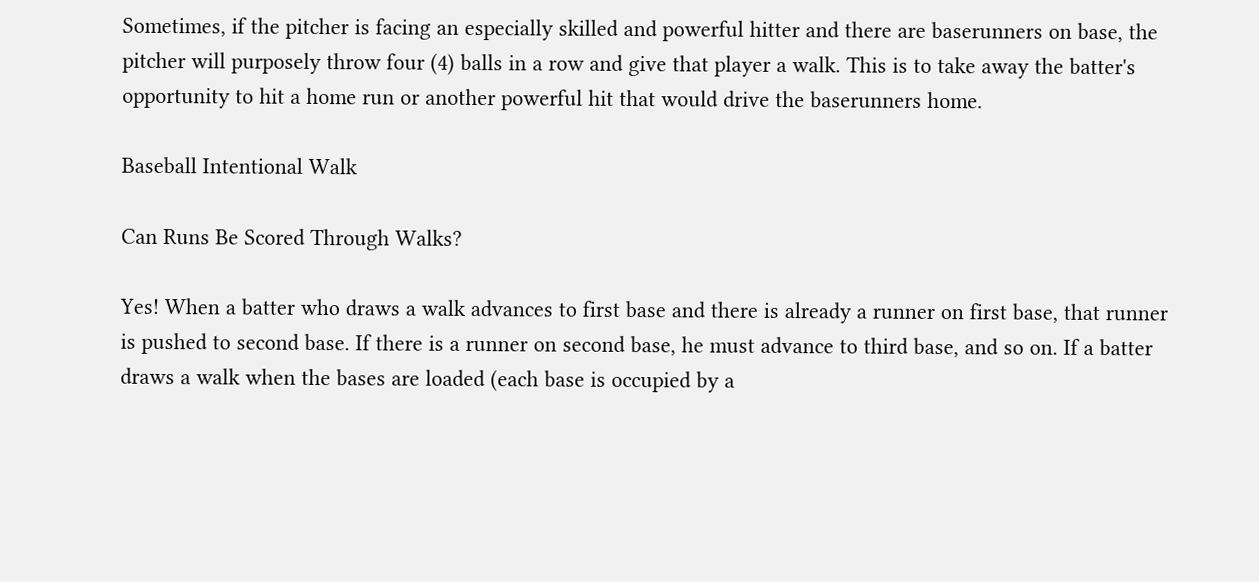Sometimes, if the pitcher is facing an especially skilled and powerful hitter and there are baserunners on base, the pitcher will purposely throw four (4) balls in a row and give that player a walk. This is to take away the batter's opportunity to hit a home run or another powerful hit that would drive the baserunners home.

Baseball Intentional Walk

Can Runs Be Scored Through Walks?

Yes! When a batter who draws a walk advances to first base and there is already a runner on first base, that runner is pushed to second base. If there is a runner on second base, he must advance to third base, and so on. If a batter draws a walk when the bases are loaded (each base is occupied by a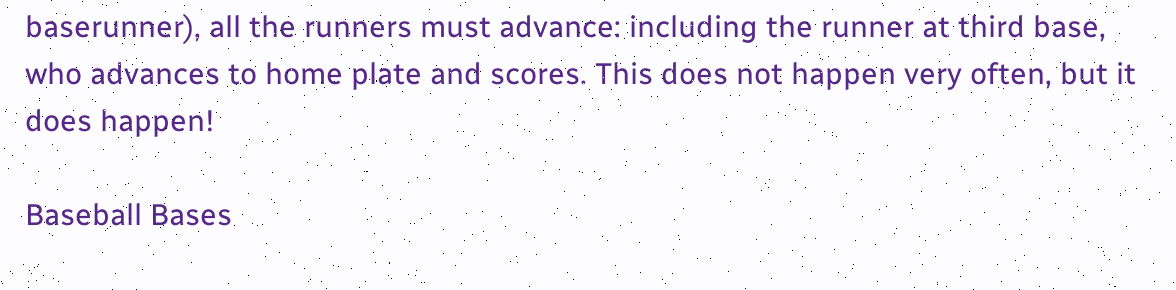baserunner), all the runners must advance: including the runner at third base, who advances to home plate and scores. This does not happen very often, but it does happen!

Baseball Bases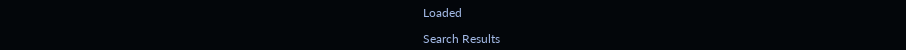Loaded

Search Results